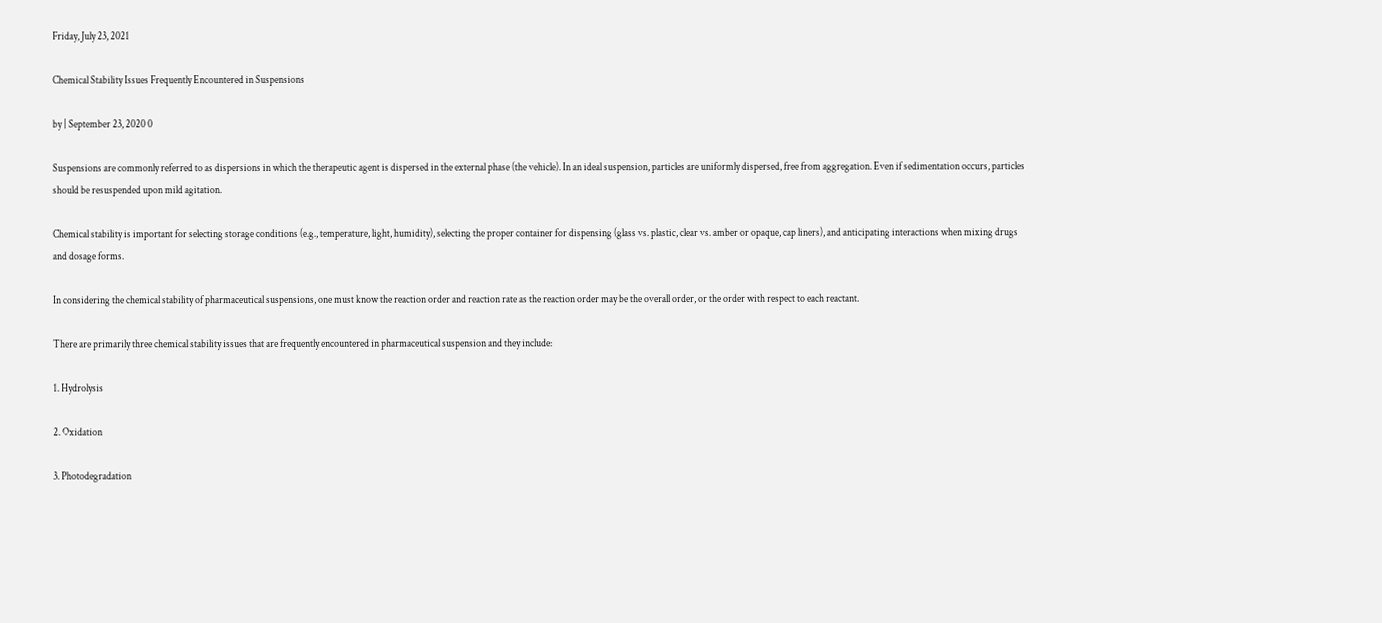Friday, July 23, 2021

Chemical Stability Issues Frequently Encountered in Suspensions

by | September 23, 2020 0

Suspensions are commonly referred to as dispersions in which the therapeutic agent is dispersed in the external phase (the vehicle). In an ideal suspension, particles are uniformly dispersed, free from aggregation. Even if sedimentation occurs, particles should be resuspended upon mild agitation.

Chemical stability is important for selecting storage conditions (e.g., temperature, light, humidity), selecting the proper container for dispensing (glass vs. plastic, clear vs. amber or opaque, cap liners), and anticipating interactions when mixing drugs and dosage forms.

In considering the chemical stability of pharmaceutical suspensions, one must know the reaction order and reaction rate as the reaction order may be the overall order, or the order with respect to each reactant.

There are primarily three chemical stability issues that are frequently encountered in pharmaceutical suspension and they include:

1. Hydrolysis

2. Oxidation

3. Photodegradation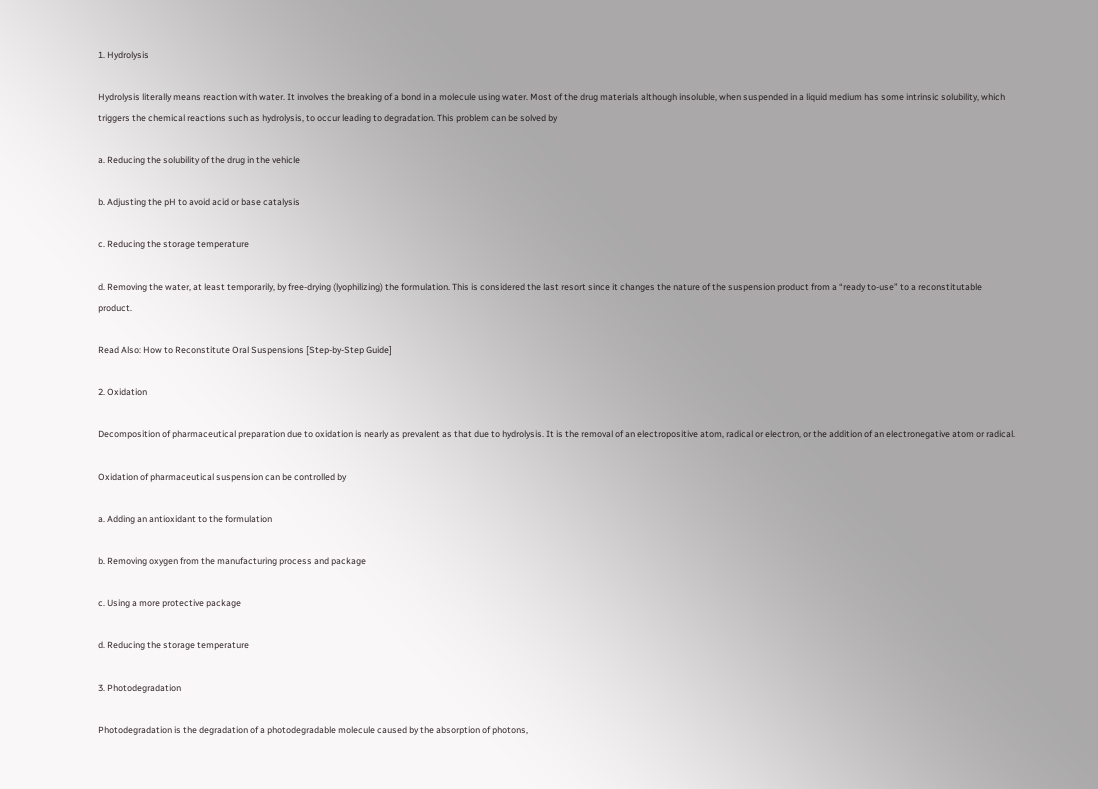1. Hydrolysis

Hydrolysis literally means reaction with water. It involves the breaking of a bond in a molecule using water. Most of the drug materials although insoluble, when suspended in a liquid medium has some intrinsic solubility, which triggers the chemical reactions such as hydrolysis, to occur leading to degradation. This problem can be solved by

a. Reducing the solubility of the drug in the vehicle

b. Adjusting the pH to avoid acid or base catalysis

c. Reducing the storage temperature

d. Removing the water, at least temporarily, by free-drying (lyophilizing) the formulation. This is considered the last resort since it changes the nature of the suspension product from a “ready to-use” to a reconstitutable product.

Read Also: How to Reconstitute Oral Suspensions [Step-by-Step Guide]

2. Oxidation

Decomposition of pharmaceutical preparation due to oxidation is nearly as prevalent as that due to hydrolysis. It is the removal of an electropositive atom, radical or electron, or the addition of an electronegative atom or radical.

Oxidation of pharmaceutical suspension can be controlled by

a. Adding an antioxidant to the formulation

b. Removing oxygen from the manufacturing process and package

c. Using a more protective package

d. Reducing the storage temperature

3. Photodegradation

Photodegradation is the degradation of a photodegradable molecule caused by the absorption of photons,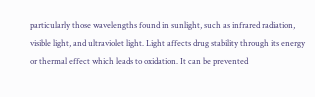particularly those wavelengths found in sunlight, such as infrared radiation, visible light, and ultraviolet light. Light affects drug stability through its energy or thermal effect which leads to oxidation. It can be prevented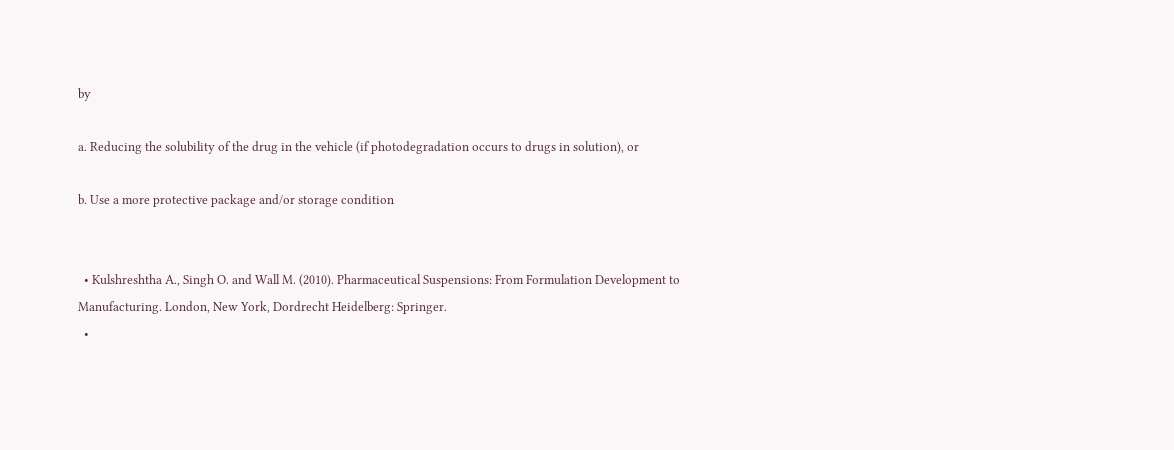by

a. Reducing the solubility of the drug in the vehicle (if photodegradation occurs to drugs in solution), or

b. Use a more protective package and/or storage condition


  • Kulshreshtha A., Singh O. and Wall M. (2010). Pharmaceutical Suspensions: From Formulation Development to Manufacturing. London, New York, Dordrecht Heidelberg: Springer.
  •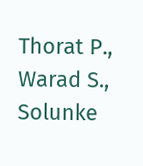Thorat P., Warad S., Solunke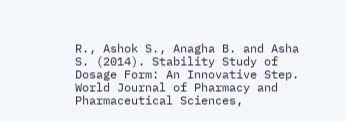R., Ashok S., Anagha B. and Asha S. (2014). Stability Study of Dosage Form: An Innovative Step. World Journal of Pharmacy and Pharmaceutical Sciences,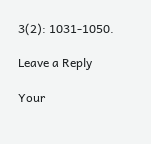3(2): 1031-1050.

Leave a Reply

Your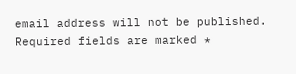email address will not be published. Required fields are marked *